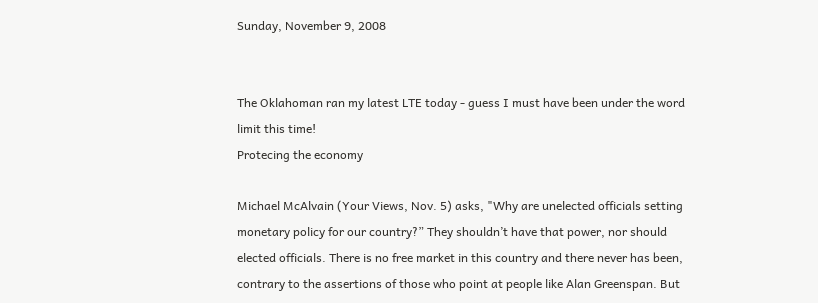Sunday, November 9, 2008


The Oklahoman ran my latest LTE today - guess I must have been under the word limit this time!
Protecing the economy

Michael McAlvain (Your Views, Nov. 5) asks, "Why are unelected officials setting monetary policy for our country?” They shouldn’t have that power, nor should elected officials. There is no free market in this country and there never has been, contrary to the assertions of those who point at people like Alan Greenspan. But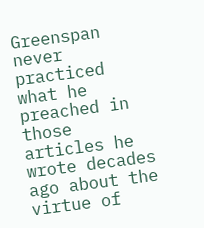Greenspan never practiced what he preached in those articles he wrote decades ago about the virtue of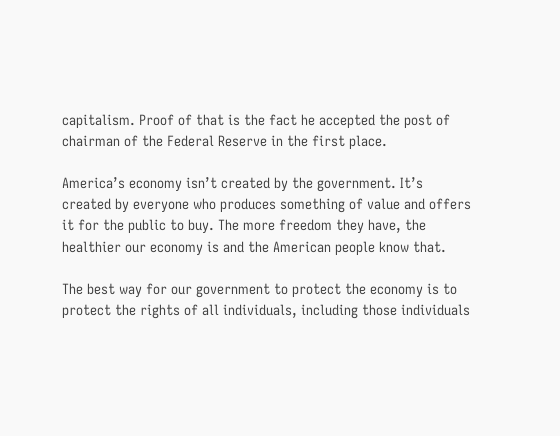capitalism. Proof of that is the fact he accepted the post of chairman of the Federal Reserve in the first place.

America’s economy isn’t created by the government. It’s created by everyone who produces something of value and offers it for the public to buy. The more freedom they have, the healthier our economy is and the American people know that.

The best way for our government to protect the economy is to protect the rights of all individuals, including those individuals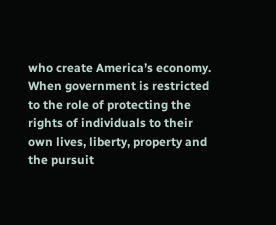who create America’s economy. When government is restricted to the role of protecting the rights of individuals to their own lives, liberty, property and the pursuit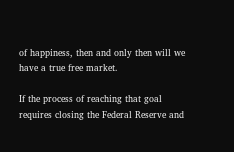of happiness, then and only then will we have a true free market.

If the process of reaching that goal requires closing the Federal Reserve and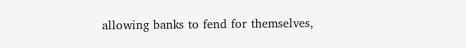allowing banks to fend for themselves,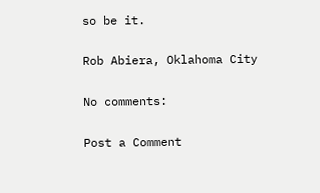so be it.

Rob Abiera, Oklahoma City

No comments:

Post a Comment